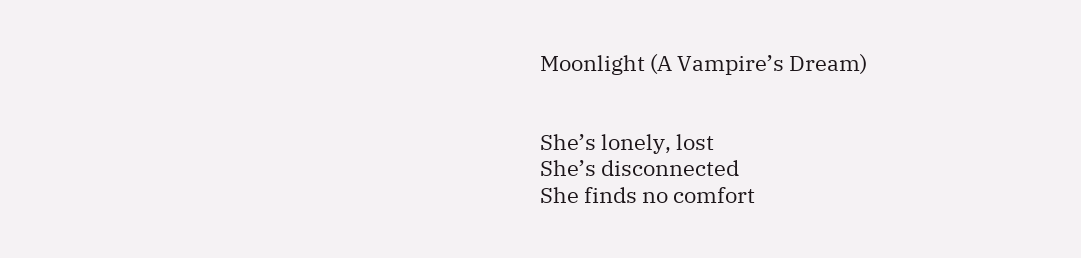Moonlight (A Vampire’s Dream)


She’s lonely, lost
She’s disconnected
She finds no comfort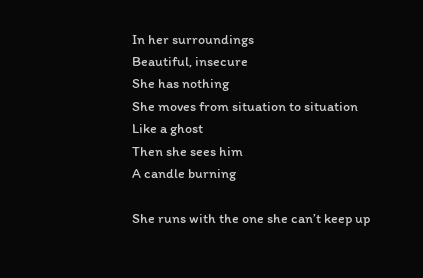In her surroundings
Beautiful, insecure
She has nothing
She moves from situation to situation
Like a ghost
Then she sees him
A candle burning

She runs with the one she can’t keep up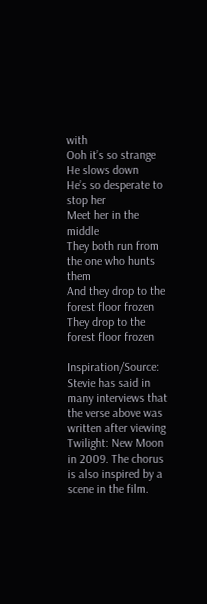with
Ooh it’s so strange
He slows down
He’s so desperate to stop her
Meet her in the middle
They both run from the one who hunts them
And they drop to the forest floor frozen
They drop to the forest floor frozen

Inspiration/Source: Stevie has said in many interviews that the verse above was written after viewing Twilight: New Moon in 2009. The chorus is also inspired by a scene in the film.